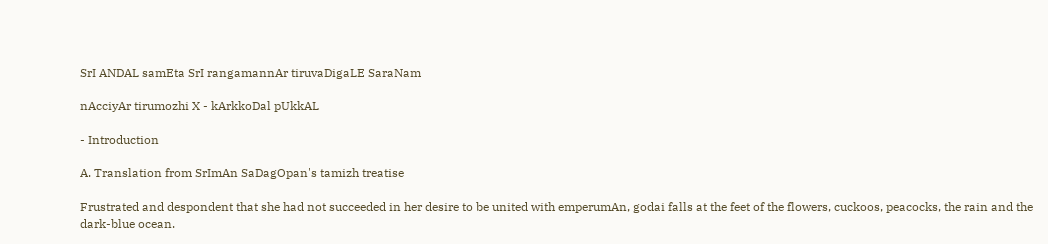SrI ANDAL samEta SrI rangamannAr tiruvaDigaLE SaraNam

nAcciyAr tirumozhi X - kArkkoDal pUkkAL

- Introduction

A. Translation from SrImAn SaDagOpan's tamizh treatise

Frustrated and despondent that she had not succeeded in her desire to be united with emperumAn, godai falls at the feet of the flowers, cuckoos, peacocks, the rain and the dark-blue ocean.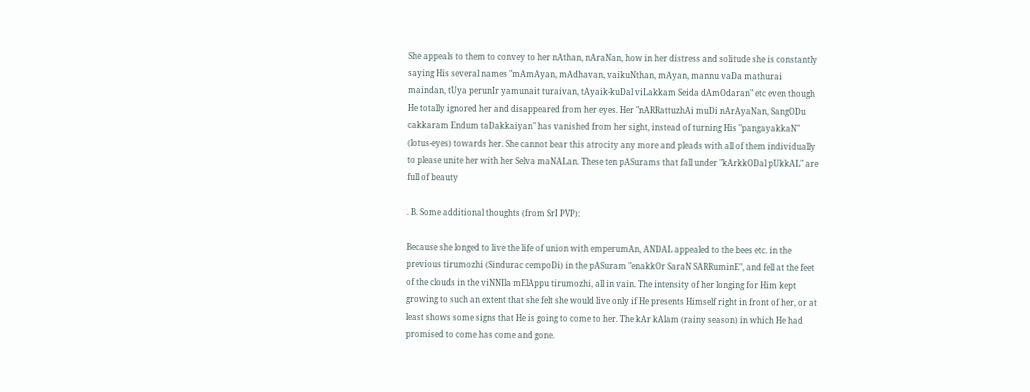She appeals to them to convey to her nAthan, nAraNan, how in her distress and solitude she is constantly saying His several names "mAmAyan, mAdhavan, vaikuNthan, mAyan, mannu vaDa mathurai maindan, tUya perunIr yamunait turaivan, tAyaik-kuDal viLakkam Seida dAmOdaran" etc even though He totally ignored her and disappeared from her eyes. Her "nARRattuzhAi muDi nArAyaNan, SangODu cakkaram Endum taDakkaiyan" has vanished from her sight, instead of turning His "pangayakkaN" (lotus-eyes) towards her. She cannot bear this atrocity any more and pleads with all of them individually to please unite her with her Selva maNALan. These ten pASurams that fall under "kArkkODal pUkkAL" are full of beauty

. B. Some additional thoughts (from SrI PVP):

Because she longed to live the life of union with emperumAn, ANDAL appealed to the bees etc. in the previous tirumozhi (Sindurac cempoDi) in the pASuram "enakkOr SaraN SARRuminE", and fell at the feet of the clouds in the viNNIla mElAppu tirumozhi, all in vain. The intensity of her longing for Him kept growing to such an extent that she felt she would live only if He presents Himself right in front of her, or at least shows some signs that He is going to come to her. The kAr kAlam (rainy season) in which He had promised to come has come and gone.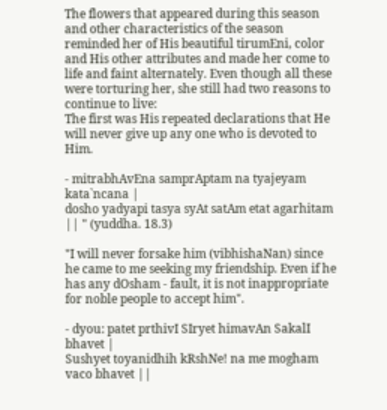The flowers that appeared during this season and other characteristics of the season reminded her of His beautiful tirumEni, color and His other attributes and made her come to life and faint alternately. Even though all these were torturing her, she still had two reasons to continue to live:
The first was His repeated declarations that He will never give up any one who is devoted to Him.

- mitrabhAvEna samprAptam na tyajeyam kata`ncana |
dosho yadyapi tasya syAt satAm etat agarhitam || " (yuddha. 18.3)

"I will never forsake him (vibhishaNan) since he came to me seeking my friendship. Even if he has any dOsham - fault, it is not inappropriate for noble people to accept him".

- dyou: patet prthivI SIryet himavAn SakalI bhavet |
Sushyet toyanidhih kRshNe! na me mogham vaco bhavet ||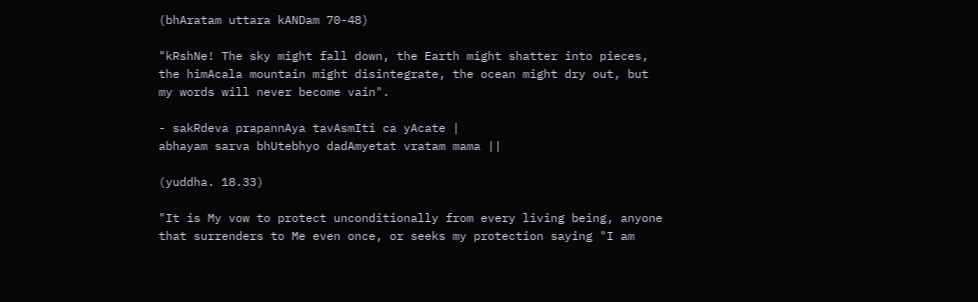(bhAratam uttara kANDam 70-48)

"kRshNe! The sky might fall down, the Earth might shatter into pieces, the himAcala mountain might disintegrate, the ocean might dry out, but my words will never become vain".

- sakRdeva prapannAya tavAsmIti ca yAcate |
abhayam sarva bhUtebhyo dadAmyetat vratam mama ||

(yuddha. 18.33)

"It is My vow to protect unconditionally from every living being, anyone that surrenders to Me even once, or seeks my protection saying "I am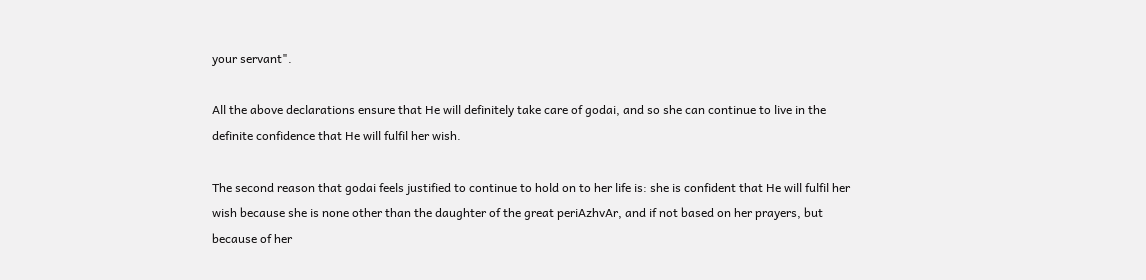your servant".

All the above declarations ensure that He will definitely take care of godai, and so she can continue to live in the definite confidence that He will fulfil her wish.

The second reason that godai feels justified to continue to hold on to her life is: she is confident that He will fulfil her wish because she is none other than the daughter of the great periAzhvAr, and if not based on her prayers, but because of her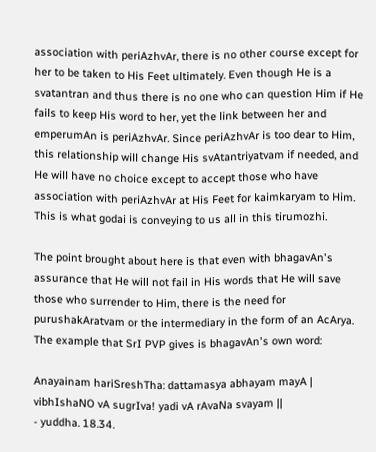association with periAzhvAr, there is no other course except for her to be taken to His Feet ultimately. Even though He is a svatantran and thus there is no one who can question Him if He fails to keep His word to her, yet the link between her and emperumAn is periAzhvAr. Since periAzhvAr is too dear to Him, this relationship will change His svAtantriyatvam if needed, and He will have no choice except to accept those who have association with periAzhvAr at His Feet for kaimkaryam to Him. This is what godai is conveying to us all in this tirumozhi.

The point brought about here is that even with bhagavAn's assurance that He will not fail in His words that He will save those who surrender to Him, there is the need for purushakAratvam or the intermediary in the form of an AcArya. The example that SrI PVP gives is bhagavAn's own word:

Anayainam hariSreshTha: dattamasya abhayam mayA |
vibhIshaNO vA sugrIva! yadi vA rAvaNa svayam ||
- yuddha. 18.34.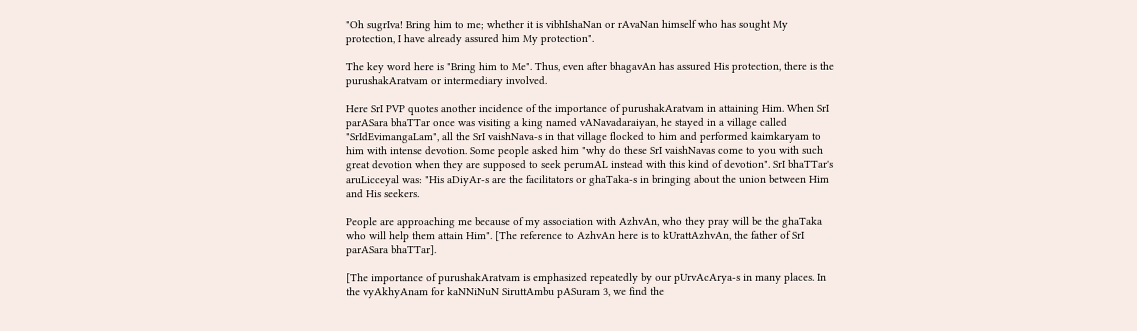"Oh sugrIva! Bring him to me; whether it is vibhIshaNan or rAvaNan himself who has sought My protection, I have already assured him My protection".

The key word here is "Bring him to Me". Thus, even after bhagavAn has assured His protection, there is the purushakAratvam or intermediary involved.

Here SrI PVP quotes another incidence of the importance of purushakAratvam in attaining Him. When SrI parASara bhaTTar once was visiting a king named vANavadaraiyan, he stayed in a village called "SrIdEvimangaLam", all the SrI vaishNava-s in that village flocked to him and performed kaimkaryam to him with intense devotion. Some people asked him "why do these SrI vaishNavas come to you with such great devotion when they are supposed to seek perumAL instead with this kind of devotion". SrI bhaTTar's aruLicceyal was: "His aDiyAr-s are the facilitators or ghaTaka-s in bringing about the union between Him and His seekers.

People are approaching me because of my association with AzhvAn, who they pray will be the ghaTaka who will help them attain Him". [The reference to AzhvAn here is to kUrattAzhvAn, the father of SrI parASara bhaTTar].

[The importance of purushakAratvam is emphasized repeatedly by our pUrvAcArya-s in many places. In the vyAkhyAnam for kaNNiNuN SiruttAmbu pASuram 3, we find the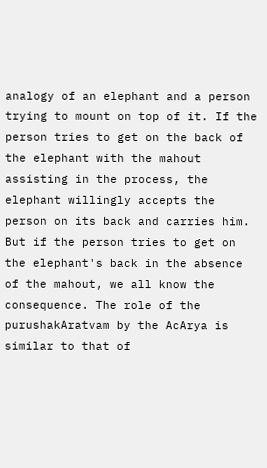analogy of an elephant and a person trying to mount on top of it. If the person tries to get on the back of the elephant with the mahout assisting in the process, the elephant willingly accepts the person on its back and carries him. But if the person tries to get on the elephant's back in the absence of the mahout, we all know the consequence. The role of the purushakAratvam by the AcArya is similar to that of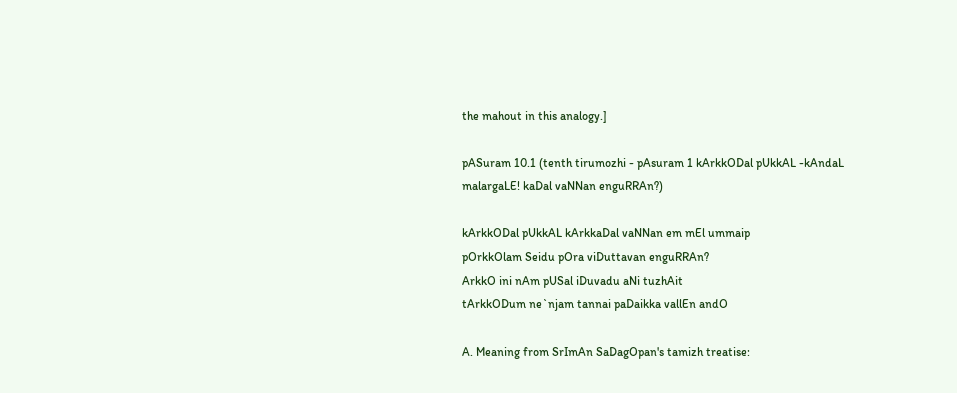the mahout in this analogy.]

pASuram 10.1 (tenth tirumozhi - pAsuram 1 kArkkODal pUkkAL -kAndaL malargaLE! kaDal vaNNan enguRRAn?)

kArkkODal pUkkAL kArkkaDal vaNNan em mEl ummaip
pOrkkOlam Seidu pOra viDuttavan enguRRAn?
ArkkO ini nAm pUSal iDuvadu aNi tuzhAit
tArkkODum ne`njam tannai paDaikka vallEn andO

A. Meaning from SrImAn SaDagOpan's tamizh treatise: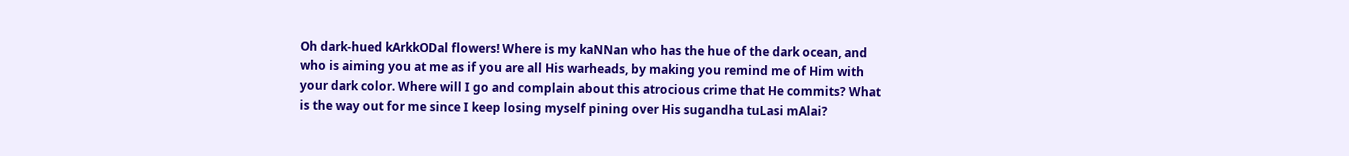Oh dark-hued kArkkODal flowers! Where is my kaNNan who has the hue of the dark ocean, and who is aiming you at me as if you are all His warheads, by making you remind me of Him with your dark color. Where will I go and complain about this atrocious crime that He commits? What is the way out for me since I keep losing myself pining over His sugandha tuLasi mAlai?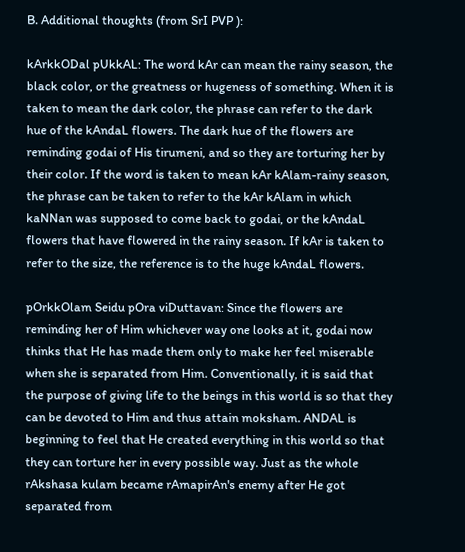B. Additional thoughts (from SrI PVP ):

kArkkODal pUkkAL: The word kAr can mean the rainy season, the black color, or the greatness or hugeness of something. When it is taken to mean the dark color, the phrase can refer to the dark hue of the kAndaL flowers. The dark hue of the flowers are reminding godai of His tirumeni, and so they are torturing her by their color. If the word is taken to mean kAr kAlam-rainy season, the phrase can be taken to refer to the kAr kAlam in which kaNNan was supposed to come back to godai, or the kAndaL flowers that have flowered in the rainy season. If kAr is taken to refer to the size, the reference is to the huge kAndaL flowers.

pOrkkOlam Seidu pOra viDuttavan: Since the flowers are reminding her of Him whichever way one looks at it, godai now thinks that He has made them only to make her feel miserable when she is separated from Him. Conventionally, it is said that the purpose of giving life to the beings in this world is so that they can be devoted to Him and thus attain moksham. ANDAL is beginning to feel that He created everything in this world so that they can torture her in every possible way. Just as the whole rAkshasa kulam became rAmapirAn's enemy after He got separated from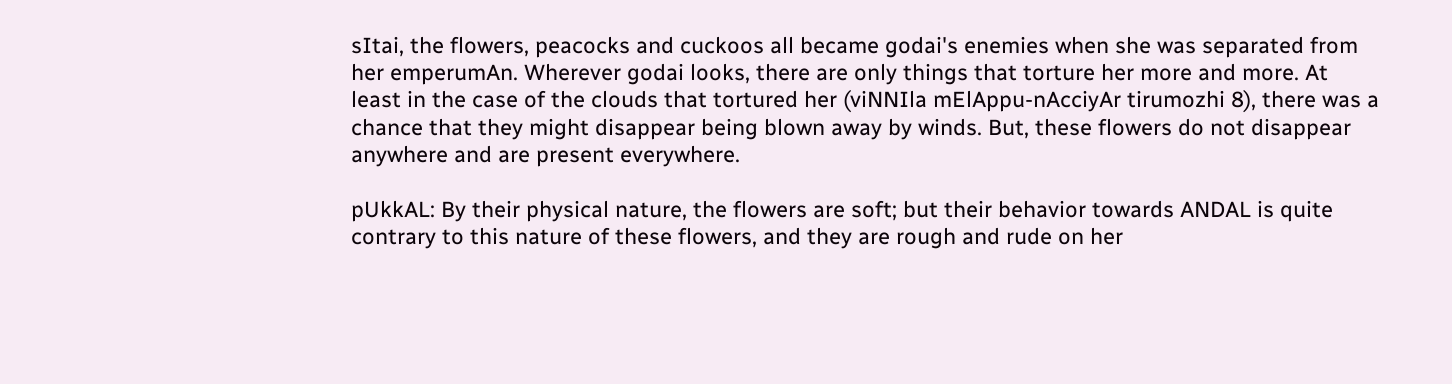sItai, the flowers, peacocks and cuckoos all became godai's enemies when she was separated from her emperumAn. Wherever godai looks, there are only things that torture her more and more. At least in the case of the clouds that tortured her (viNNIla mElAppu-nAcciyAr tirumozhi 8), there was a chance that they might disappear being blown away by winds. But, these flowers do not disappear anywhere and are present everywhere.

pUkkAL: By their physical nature, the flowers are soft; but their behavior towards ANDAL is quite contrary to this nature of these flowers, and they are rough and rude on her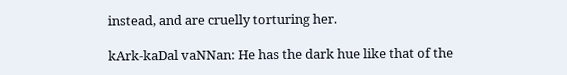instead, and are cruelly torturing her.

kArk-kaDal vaNNan: He has the dark hue like that of the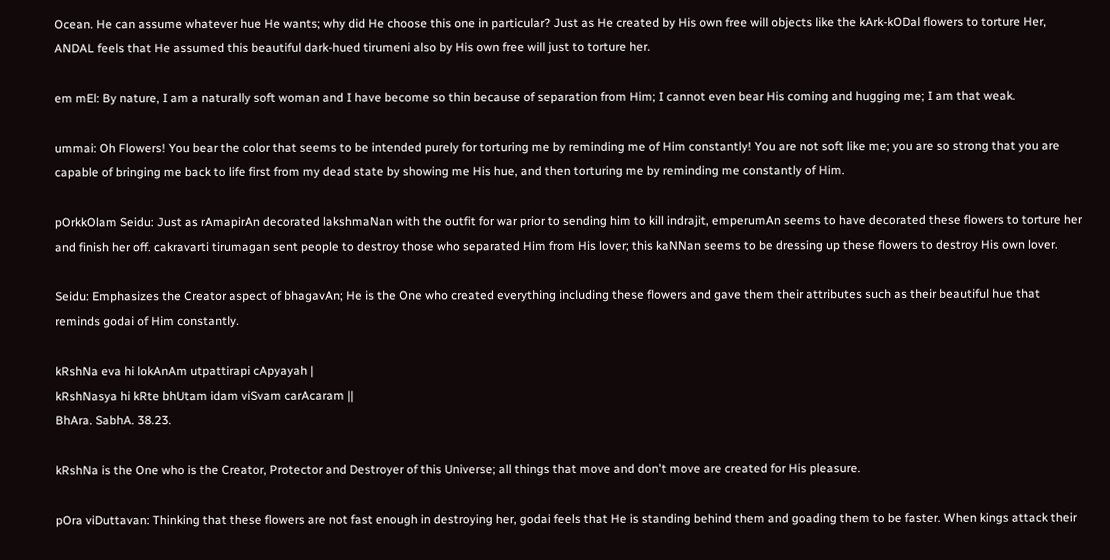Ocean. He can assume whatever hue He wants; why did He choose this one in particular? Just as He created by His own free will objects like the kArk-kODal flowers to torture Her, ANDAL feels that He assumed this beautiful dark-hued tirumeni also by His own free will just to torture her.

em mEl: By nature, I am a naturally soft woman and I have become so thin because of separation from Him; I cannot even bear His coming and hugging me; I am that weak.

ummai: Oh Flowers! You bear the color that seems to be intended purely for torturing me by reminding me of Him constantly! You are not soft like me; you are so strong that you are capable of bringing me back to life first from my dead state by showing me His hue, and then torturing me by reminding me constantly of Him.

pOrkkOlam Seidu: Just as rAmapirAn decorated lakshmaNan with the outfit for war prior to sending him to kill indrajit, emperumAn seems to have decorated these flowers to torture her and finish her off. cakravarti tirumagan sent people to destroy those who separated Him from His lover; this kaNNan seems to be dressing up these flowers to destroy His own lover.

Seidu: Emphasizes the Creator aspect of bhagavAn; He is the One who created everything including these flowers and gave them their attributes such as their beautiful hue that reminds godai of Him constantly.

kRshNa eva hi lokAnAm utpattirapi cApyayah |
kRshNasya hi kRte bhUtam idam viSvam carAcaram ||
BhAra. SabhA. 38.23.

kRshNa is the One who is the Creator, Protector and Destroyer of this Universe; all things that move and don't move are created for His pleasure.

pOra viDuttavan: Thinking that these flowers are not fast enough in destroying her, godai feels that He is standing behind them and goading them to be faster. When kings attack their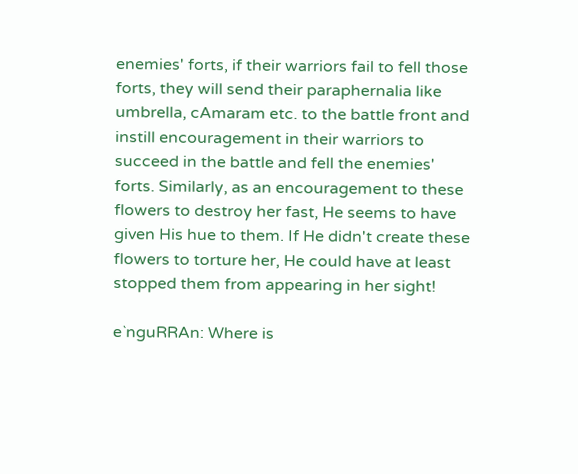enemies' forts, if their warriors fail to fell those forts, they will send their paraphernalia like umbrella, cAmaram etc. to the battle front and instill encouragement in their warriors to succeed in the battle and fell the enemies' forts. Similarly, as an encouragement to these flowers to destroy her fast, He seems to have given His hue to them. If He didn't create these flowers to torture her, He could have at least stopped them from appearing in her sight!

e`nguRRAn: Where is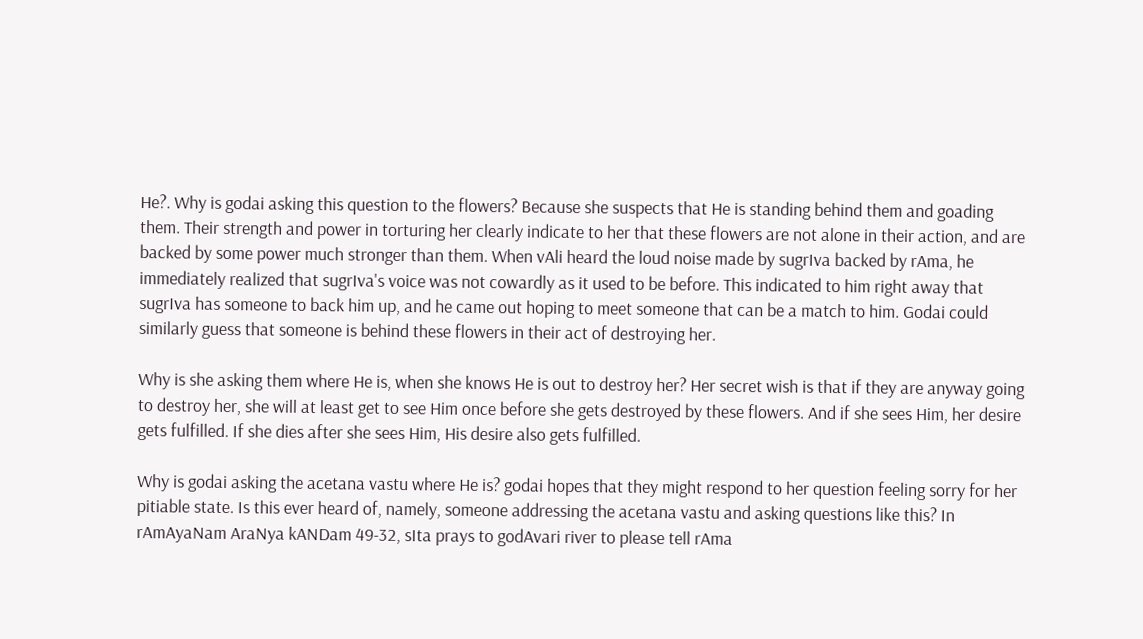He?. Why is godai asking this question to the flowers? Because she suspects that He is standing behind them and goading them. Their strength and power in torturing her clearly indicate to her that these flowers are not alone in their action, and are backed by some power much stronger than them. When vAli heard the loud noise made by sugrIva backed by rAma, he immediately realized that sugrIva's voice was not cowardly as it used to be before. This indicated to him right away that sugrIva has someone to back him up, and he came out hoping to meet someone that can be a match to him. Godai could similarly guess that someone is behind these flowers in their act of destroying her.

Why is she asking them where He is, when she knows He is out to destroy her? Her secret wish is that if they are anyway going to destroy her, she will at least get to see Him once before she gets destroyed by these flowers. And if she sees Him, her desire gets fulfilled. If she dies after she sees Him, His desire also gets fulfilled.

Why is godai asking the acetana vastu where He is? godai hopes that they might respond to her question feeling sorry for her pitiable state. Is this ever heard of, namely, someone addressing the acetana vastu and asking questions like this? In rAmAyaNam AraNya kANDam 49-32, sIta prays to godAvari river to please tell rAma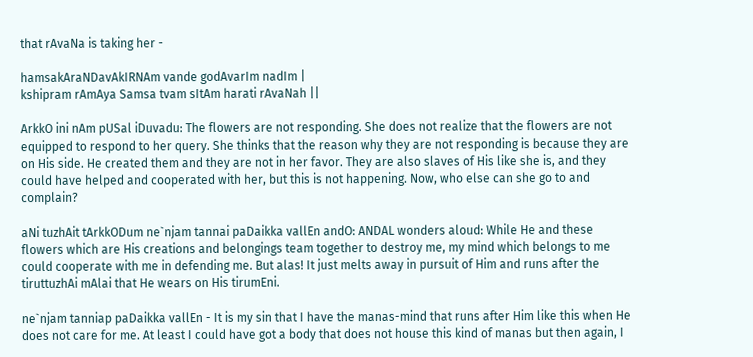that rAvaNa is taking her -

hamsakAraNDavAkIRNAm vande godAvarIm nadIm |
kshipram rAmAya Samsa tvam sItAm harati rAvaNah ||

ArkkO ini nAm pUSal iDuvadu: The flowers are not responding. She does not realize that the flowers are not equipped to respond to her query. She thinks that the reason why they are not responding is because they are on His side. He created them and they are not in her favor. They are also slaves of His like she is, and they could have helped and cooperated with her, but this is not happening. Now, who else can she go to and complain?

aNi tuzhAit tArkkODum ne`njam tannai paDaikka vallEn andO: ANDAL wonders aloud: While He and these flowers which are His creations and belongings team together to destroy me, my mind which belongs to me could cooperate with me in defending me. But alas! It just melts away in pursuit of Him and runs after the tiruttuzhAi mAlai that He wears on His tirumEni.

ne`njam tanniap paDaikka vallEn - It is my sin that I have the manas-mind that runs after Him like this when He does not care for me. At least I could have got a body that does not house this kind of manas but then again, I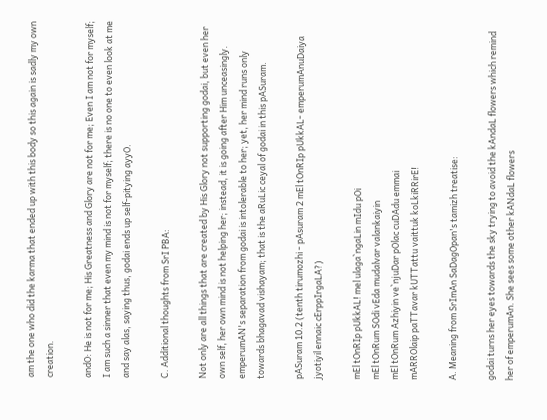am the one who did the karma that ended up with this body so this again is sadly my own creation.

andO: He is not for me; His Greatness and Glory are not for me; Even I am not for myself; I am such a sinner that even my mind is not for myself; there is no one to even look at me and say alas, saying thus, godai ends up self-pitying ayyO.

C. Additional thoughts from SrI PBA:

Not only are all things that are created by His Glory not supporting godai, but even her own self, her own mind is not helping her; instead, it is going after Him unceasingly. emperumAN's separation from godai is intolerable to her; yet, her mind runs only towards bhagavad vishayam; that is the aRuLic ceyal of godai in this pASuram.

pASuram 10.2 (tenth tirumozhi - pAsuram 2 mEl tOnRIp pUkkAL- emperumAnuDaiya jyotiyil ennaic cErppIrgaLA?)

mEl tOnRIp pUkkAL! mel ulaga`ngaLin mIdu pOi
mEl tOnRum SOdi vEda mudalvar valankaiyin
mEl tOnRum Azhiyin ve`njuDar pOlac cuDAdu emmai
mARROlaip paTTavar kUTTattu vaittuk koLkiRRirE!

A. Meaning from SrImAn SaDagOpan's tamizh treatise:

godai turns her eyes towards the sky trying to avoid the kAndaL flowers which remind her of emperumAn. She sees some other kANdaL flowers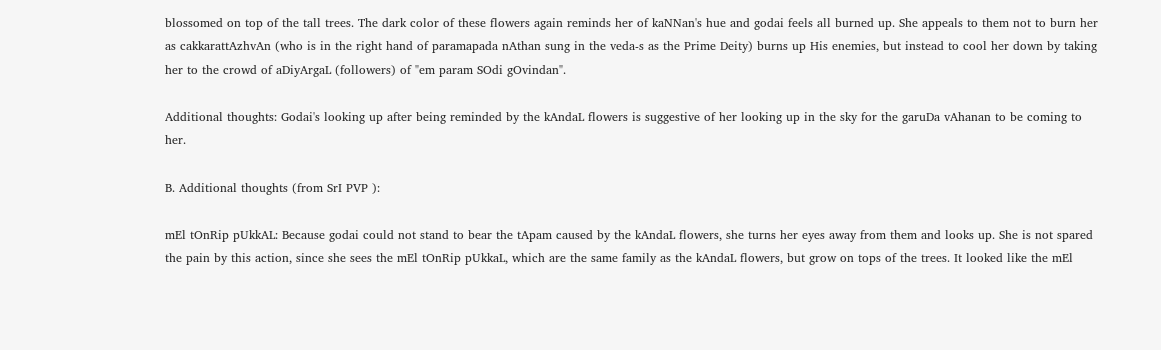blossomed on top of the tall trees. The dark color of these flowers again reminds her of kaNNan's hue and godai feels all burned up. She appeals to them not to burn her as cakkarattAzhvAn (who is in the right hand of paramapada nAthan sung in the veda-s as the Prime Deity) burns up His enemies, but instead to cool her down by taking her to the crowd of aDiyArgaL (followers) of "em param SOdi gOvindan".

Additional thoughts: Godai's looking up after being reminded by the kAndaL flowers is suggestive of her looking up in the sky for the garuDa vAhanan to be coming to her.

B. Additional thoughts (from SrI PVP ):

mEl tOnRip pUkkAL: Because godai could not stand to bear the tApam caused by the kAndaL flowers, she turns her eyes away from them and looks up. She is not spared the pain by this action, since she sees the mEl tOnRip pUkkaL, which are the same family as the kAndaL flowers, but grow on tops of the trees. It looked like the mEl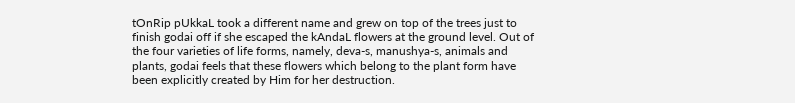tOnRip pUkkaL took a different name and grew on top of the trees just to finish godai off if she escaped the kAndaL flowers at the ground level. Out of the four varieties of life forms, namely, deva-s, manushya-s, animals and plants, godai feels that these flowers which belong to the plant form have been explicitly created by Him for her destruction.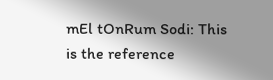mEl tOnRum Sodi: This is the reference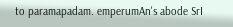to paramapadam. emperumAn's abode SrI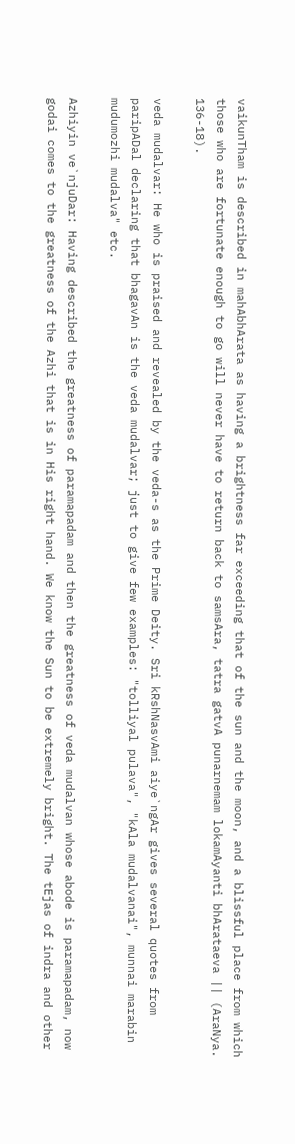vaikunTham is described in mahAbhArata as having a brightness far exceeding that of the sun and the moon, and a blissful place from which those who are fortunate enough to go will never have to return back to samsAra, tatra gatvA punarnemam lokamAyanti bhArataeva || (AraNya. 136-18).

veda mudalvar: He who is praised and revealed by the veda-s as the Prime Deity. Sri kRshNasvAmi aiye`ngAr gives several quotes from paripADal declaring that bhagavAn is the veda mudalvar; just to give few examples: "tolliyal pulava", "kAla mudalvanai", munnai marabin mudumozhi mudalva" etc.

Azhiyin ve`njuDar: Having described the greatness of paramapadam and then the greatness of veda mudalvan whose abode is paramapadam, now godai comes to the greatness of the Azhi that is in His right hand. We know the Sun to be extremely bright. The tEjas of indra and other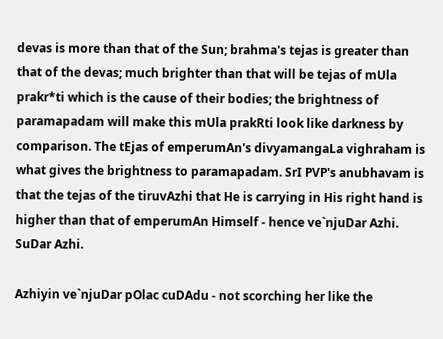devas is more than that of the Sun; brahma's tejas is greater than that of the devas; much brighter than that will be tejas of mUla prakr*ti which is the cause of their bodies; the brightness of paramapadam will make this mUla prakRti look like darkness by comparison. The tEjas of emperumAn's divyamangaLa vighraham is what gives the brightness to paramapadam. SrI PVP's anubhavam is that the tejas of the tiruvAzhi that He is carrying in His right hand is higher than that of emperumAn Himself - hence ve`njuDar Azhi. SuDar Azhi.

Azhiyin ve`njuDar pOlac cuDAdu - not scorching her like the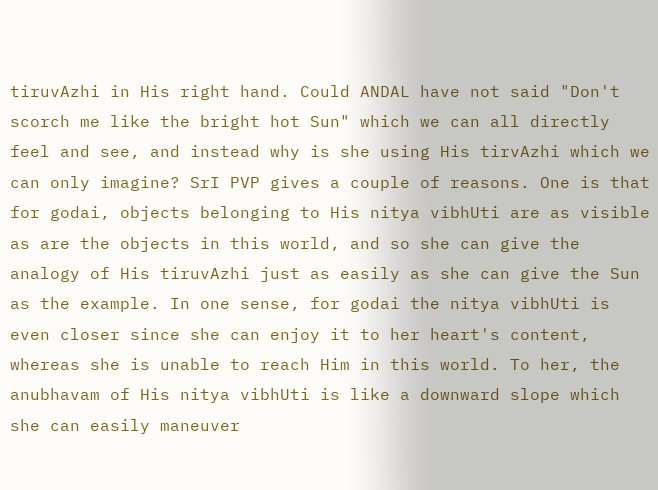tiruvAzhi in His right hand. Could ANDAL have not said "Don't scorch me like the bright hot Sun" which we can all directly feel and see, and instead why is she using His tirvAzhi which we can only imagine? SrI PVP gives a couple of reasons. One is that for godai, objects belonging to His nitya vibhUti are as visible as are the objects in this world, and so she can give the analogy of His tiruvAzhi just as easily as she can give the Sun as the example. In one sense, for godai the nitya vibhUti is even closer since she can enjoy it to her heart's content, whereas she is unable to reach Him in this world. To her, the anubhavam of His nitya vibhUti is like a downward slope which she can easily maneuver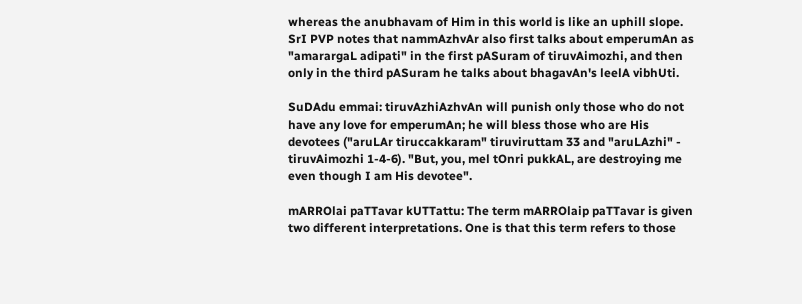whereas the anubhavam of Him in this world is like an uphill slope. SrI PVP notes that nammAzhvAr also first talks about emperumAn as "amarargaL adipati" in the first pASuram of tiruvAimozhi, and then only in the third pASuram he talks about bhagavAn's leelA vibhUti.

SuDAdu emmai: tiruvAzhiAzhvAn will punish only those who do not have any love for emperumAn; he will bless those who are His devotees ("aruLAr tiruccakkaram" tiruviruttam 33 and "aruLAzhi" - tiruvAimozhi 1-4-6). "But, you, mel tOnri pukkAL, are destroying me even though I am His devotee".

mARROlai paTTavar kUTTattu: The term mARROlaip paTTavar is given two different interpretations. One is that this term refers to those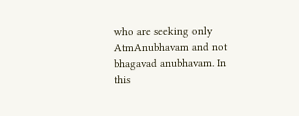who are seeking only AtmAnubhavam and not bhagavad anubhavam. In this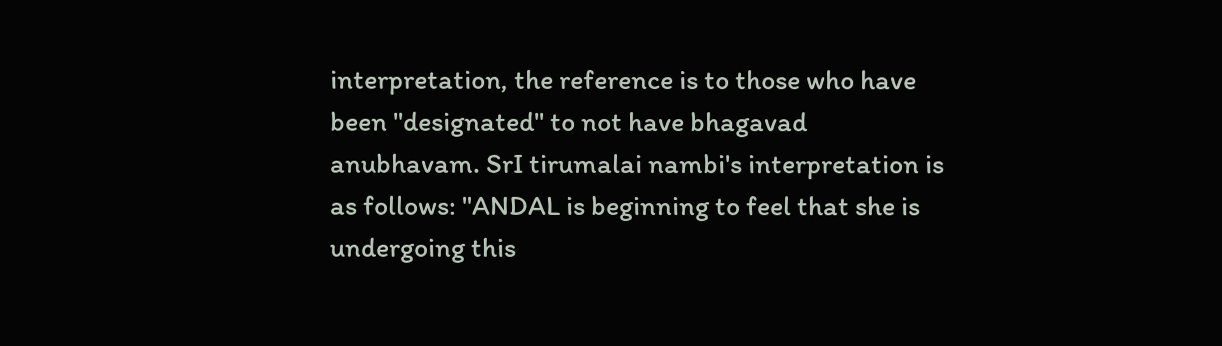interpretation, the reference is to those who have been "designated" to not have bhagavad anubhavam. SrI tirumalai nambi's interpretation is as follows: "ANDAL is beginning to feel that she is undergoing this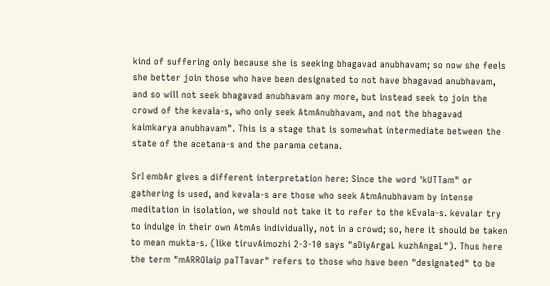kind of suffering only because she is seeking bhagavad anubhavam; so now she feels she better join those who have been designated to not have bhagavad anubhavam, and so will not seek bhagavad anubhavam any more, but instead seek to join the crowd of the kevala-s, who only seek AtmAnubhavam, and not the bhagavad kaimkarya anubhavam". This is a stage that is somewhat intermediate between the state of the acetana-s and the parama cetana.

SrI embAr gives a different interpretation here: Since the word 'kUTTam" or gathering is used, and kevala-s are those who seek AtmAnubhavam by intense meditation in isolation, we should not take it to refer to the kEvala-s. kevalar try to indulge in their own AtmAs individually, not in a crowd; so, here it should be taken to mean mukta-s. (like tiruvAimozhi 2-3-10 says "aDiyArgaL kuzhAngaL"). Thus here the term "mARROlaip paTTavar" refers to those who have been "designated" to be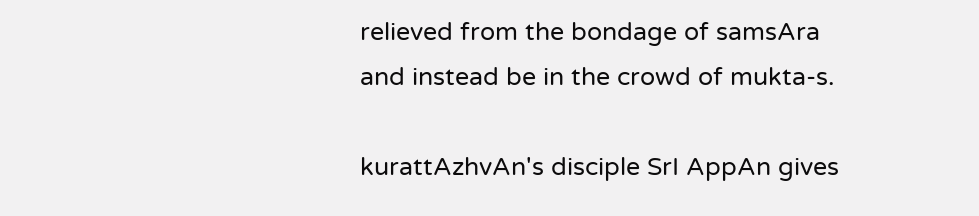relieved from the bondage of samsAra and instead be in the crowd of mukta-s.

kurattAzhvAn's disciple SrI AppAn gives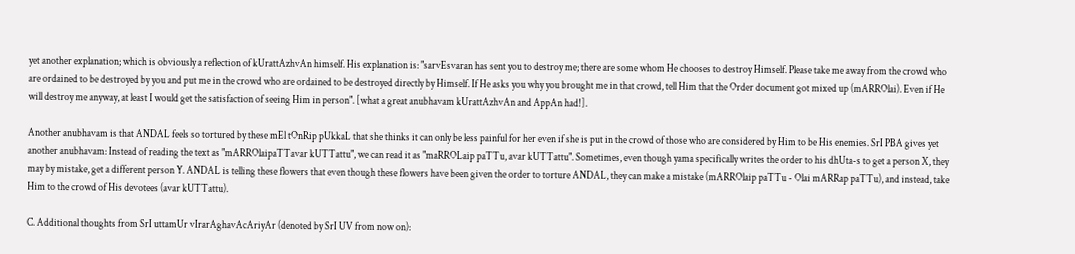yet another explanation; which is obviously a reflection of kUrattAzhvAn himself. His explanation is: "sarvEsvaran has sent you to destroy me; there are some whom He chooses to destroy Himself. Please take me away from the crowd who are ordained to be destroyed by you and put me in the crowd who are ordained to be destroyed directly by Himself. If He asks you why you brought me in that crowd, tell Him that the Order document got mixed up (mARROlai). Even if He will destroy me anyway, at least I would get the satisfaction of seeing Him in person". [what a great anubhavam kUrattAzhvAn and AppAn had!].

Another anubhavam is that ANDAL feels so tortured by these mEl tOnRip pUkkaL that she thinks it can only be less painful for her even if she is put in the crowd of those who are considered by Him to be His enemies. SrI PBA gives yet another anubhavam: Instead of reading the text as "mARROlaipaTTavar kUTTattu", we can read it as "maRROLaip paTTu, avar kUTTattu". Sometimes, even though yama specifically writes the order to his dhUta-s to get a person X, they may by mistake, get a different person Y. ANDAL is telling these flowers that even though these flowers have been given the order to torture ANDAL, they can make a mistake (mARROlaip paTTu - Olai mARRap paTTu), and instead, take Him to the crowd of His devotees (avar kUTTattu).

C. Additional thoughts from SrI uttamUr vIrarAghavAcAriyAr (denoted by SrI UV from now on):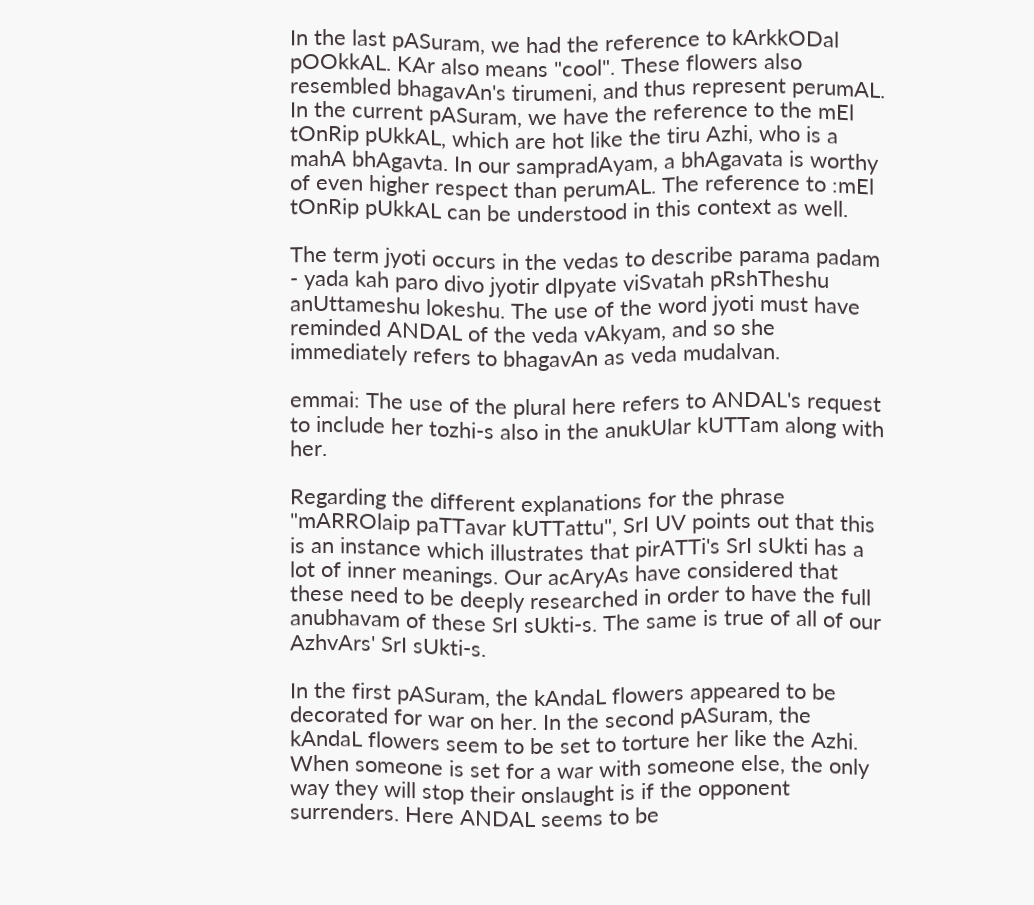In the last pASuram, we had the reference to kArkkODal pOOkkAL. KAr also means "cool". These flowers also resembled bhagavAn's tirumeni, and thus represent perumAL. In the current pASuram, we have the reference to the mEl tOnRip pUkkAL, which are hot like the tiru Azhi, who is a mahA bhAgavta. In our sampradAyam, a bhAgavata is worthy of even higher respect than perumAL. The reference to :mEl tOnRip pUkkAL can be understood in this context as well.

The term jyoti occurs in the vedas to describe parama padam - yada kah paro divo jyotir dIpyate viSvatah pRshTheshu anUttameshu lokeshu. The use of the word jyoti must have reminded ANDAL of the veda vAkyam, and so she immediately refers to bhagavAn as veda mudalvan.

emmai: The use of the plural here refers to ANDAL's request to include her tozhi-s also in the anukUlar kUTTam along with her.

Regarding the different explanations for the phrase "mARROlaip paTTavar kUTTattu", SrI UV points out that this is an instance which illustrates that pirATTi's SrI sUkti has a lot of inner meanings. Our acAryAs have considered that these need to be deeply researched in order to have the full anubhavam of these SrI sUkti-s. The same is true of all of our AzhvArs' SrI sUkti-s.

In the first pASuram, the kAndaL flowers appeared to be decorated for war on her. In the second pASuram, the kAndaL flowers seem to be set to torture her like the Azhi. When someone is set for a war with someone else, the only way they will stop their onslaught is if the opponent surrenders. Here ANDAL seems to be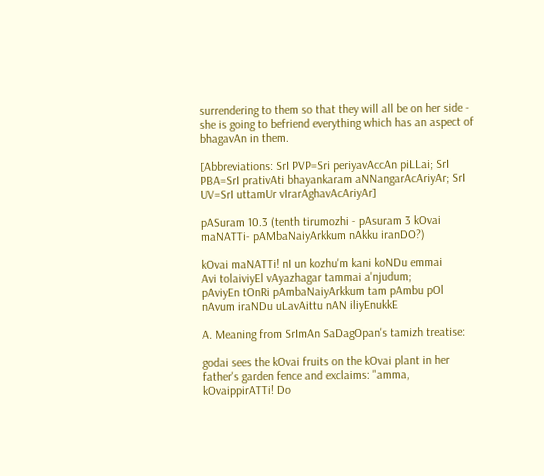surrendering to them so that they will all be on her side - she is going to befriend everything which has an aspect of bhagavAn in them.

[Abbreviations: SrI PVP=Sri periyavAccAn piLLai; SrI PBA=SrI prativAti bhayankaram aNNangarAcAriyAr; SrI UV=SrI uttamUr vIrarAghavAcAriyAr]

pASuram 10.3 (tenth tirumozhi - pAsuram 3 kOvai maNATTi- pAMbaNaiyArkkum nAkku iranDO?)

kOvai maNATTi! nI un kozhu'm kani koNDu emmai
Avi tolaiviyEl vAyazhagar tammai a'njudum;
pAviyEn tOnRi pAmbaNaiyArkkum tam pAmbu pOl
nAvum iraNDu uLavAittu nAN iliyEnukkE

A. Meaning from SrImAn SaDagOpan's tamizh treatise:

godai sees the kOvai fruits on the kOvai plant in her father's garden fence and exclaims: "amma, kOvaippirATTi! Do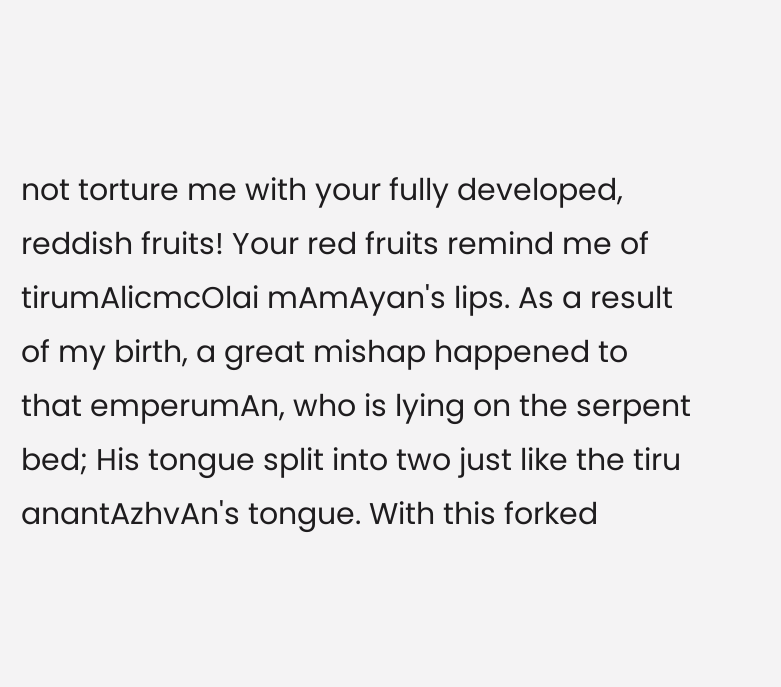not torture me with your fully developed, reddish fruits! Your red fruits remind me of tirumAlicmcOlai mAmAyan's lips. As a result of my birth, a great mishap happened to that emperumAn, who is lying on the serpent bed; His tongue split into two just like the tiru anantAzhvAn's tongue. With this forked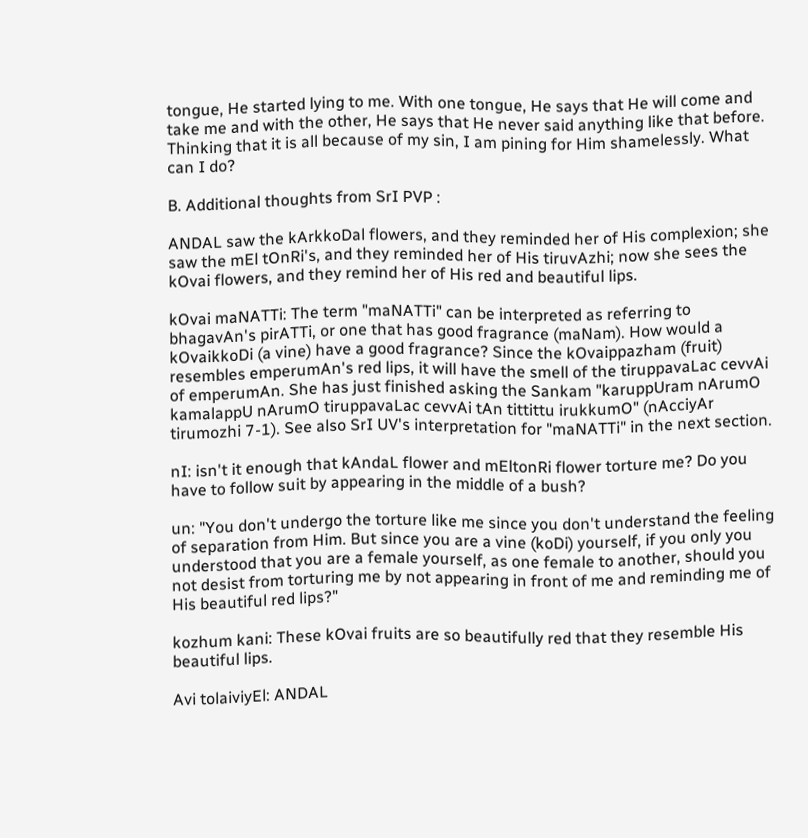tongue, He started lying to me. With one tongue, He says that He will come and take me and with the other, He says that He never said anything like that before. Thinking that it is all because of my sin, I am pining for Him shamelessly. What can I do?

B. Additional thoughts from SrI PVP :

ANDAL saw the kArkkoDal flowers, and they reminded her of His complexion; she saw the mEl tOnRi's, and they reminded her of His tiruvAzhi; now she sees the kOvai flowers, and they remind her of His red and beautiful lips.

kOvai maNATTi: The term "maNATTi" can be interpreted as referring to bhagavAn's pirATTi, or one that has good fragrance (maNam). How would a kOvaikkoDi (a vine) have a good fragrance? Since the kOvaippazham (fruit) resembles emperumAn's red lips, it will have the smell of the tiruppavaLac cevvAi of emperumAn. She has just finished asking the Sankam "karuppUram nArumO kamalappU nArumO tiruppavaLac cevvAi tAn tittittu irukkumO" (nAcciyAr tirumozhi 7-1). See also SrI UV's interpretation for "maNATTi" in the next section.

nI: isn't it enough that kAndaL flower and mEltonRi flower torture me? Do you have to follow suit by appearing in the middle of a bush?

un: "You don't undergo the torture like me since you don't understand the feeling of separation from Him. But since you are a vine (koDi) yourself, if you only you understood that you are a female yourself, as one female to another, should you not desist from torturing me by not appearing in front of me and reminding me of His beautiful red lips?"

kozhum kani: These kOvai fruits are so beautifully red that they resemble His beautiful lips.

Avi tolaiviyEl: ANDAL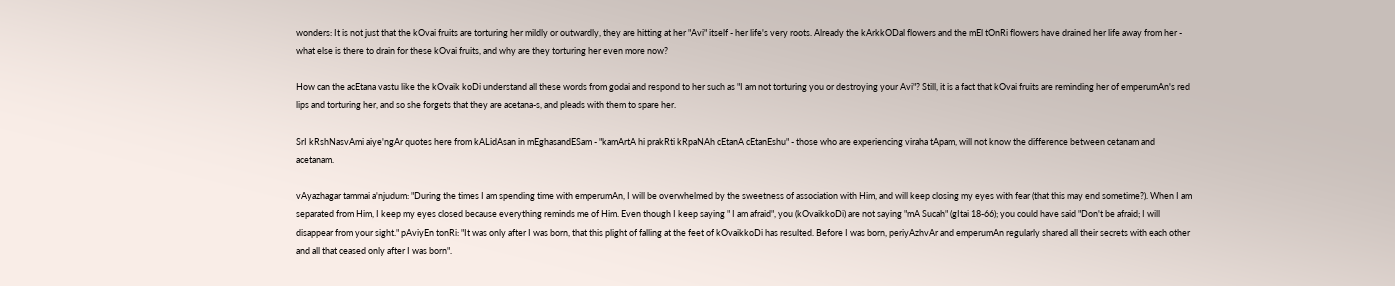wonders: It is not just that the kOvai fruits are torturing her mildly or outwardly, they are hitting at her "Avi" itself - her life's very roots. Already the kArkkODal flowers and the mEl tOnRi flowers have drained her life away from her - what else is there to drain for these kOvai fruits, and why are they torturing her even more now?

How can the acEtana vastu like the kOvaik koDi understand all these words from godai and respond to her such as "I am not torturing you or destroying your Avi"? Still, it is a fact that kOvai fruits are reminding her of emperumAn's red lips and torturing her, and so she forgets that they are acetana-s, and pleads with them to spare her.

SrI kRshNasvAmi aiye'ngAr quotes here from kALidAsan in mEghasandESam - "kamArtA hi prakRti kRpaNAh cEtanA cEtanEshu" - those who are experiencing viraha tApam, will not know the difference between cetanam and acetanam.

vAyazhagar tammai a'njudum: "During the times I am spending time with emperumAn, I will be overwhelmed by the sweetness of association with Him, and will keep closing my eyes with fear (that this may end sometime?). When I am separated from Him, I keep my eyes closed because everything reminds me of Him. Even though I keep saying " I am afraid", you (kOvaikkoDi) are not saying "mA Sucah" (gItai 18-66); you could have said "Don't be afraid; I will disappear from your sight." pAviyEn tonRi: "It was only after I was born, that this plight of falling at the feet of kOvaikkoDi has resulted. Before I was born, periyAzhvAr and emperumAn regularly shared all their secrets with each other and all that ceased only after I was born".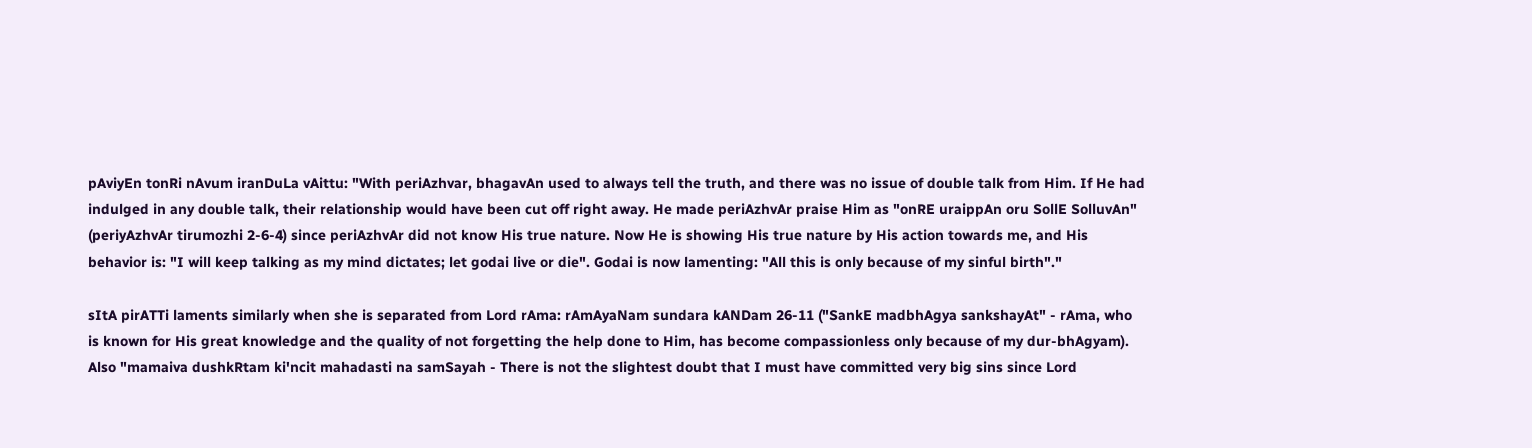pAviyEn tonRi nAvum iranDuLa vAittu: "With periAzhvar, bhagavAn used to always tell the truth, and there was no issue of double talk from Him. If He had indulged in any double talk, their relationship would have been cut off right away. He made periAzhvAr praise Him as "onRE uraippAn oru SollE SolluvAn" (periyAzhvAr tirumozhi 2-6-4) since periAzhvAr did not know His true nature. Now He is showing His true nature by His action towards me, and His behavior is: "I will keep talking as my mind dictates; let godai live or die". Godai is now lamenting: "All this is only because of my sinful birth"."

sItA pirATTi laments similarly when she is separated from Lord rAma: rAmAyaNam sundara kANDam 26-11 ("SankE madbhAgya sankshayAt" - rAma, who is known for His great knowledge and the quality of not forgetting the help done to Him, has become compassionless only because of my dur-bhAgyam). Also "mamaiva dushkRtam ki'ncit mahadasti na samSayah - There is not the slightest doubt that I must have committed very big sins since Lord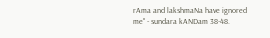rAma and lakshmaNa have ignored me" - sundara kANDam 38-48.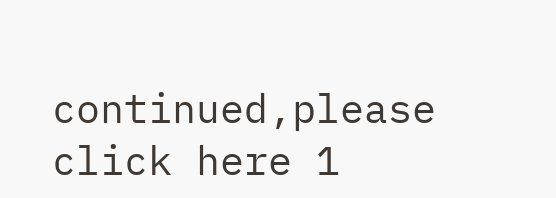continued,please click here 1